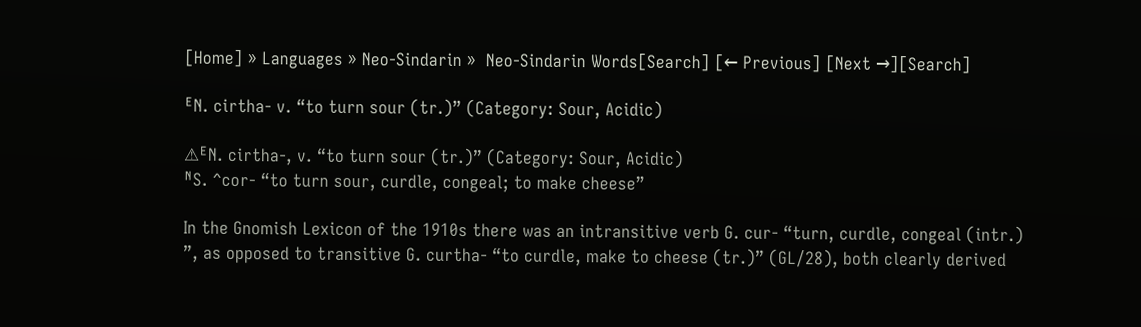[Home] » Languages » Neo-Sindarin »  Neo-Sindarin Words[Search] [← Previous] [Next →][Search]

ᴱN. cirtha- v. “to turn sour (tr.)” (Category: Sour, Acidic)

⚠ᴱN. cirtha-, v. “to turn sour (tr.)” (Category: Sour, Acidic)
ᴺS. ^cor- “to turn sour, curdle, congeal; to make cheese”

In the Gnomish Lexicon of the 1910s there was an intransitive verb G. cur- “turn, curdle, congeal (intr.) ”, as opposed to transitive G. curtha- “to curdle, make to cheese (tr.)” (GL/28), both clearly derived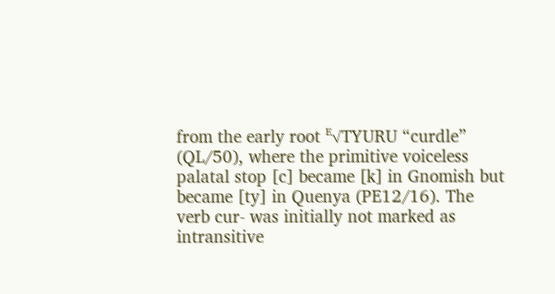from the early root ᴱ√TYURU “curdle” (QL/50), where the primitive voiceless palatal stop [c] became [k] in Gnomish but became [ty] in Quenya (PE12/16). The verb cur- was initially not marked as intransitive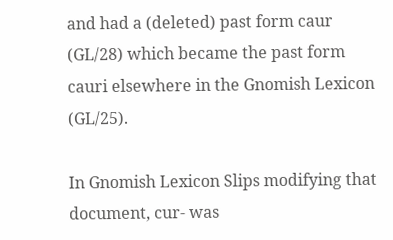and had a (deleted) past form caur (GL/28) which became the past form cauri elsewhere in the Gnomish Lexicon (GL/25).

In Gnomish Lexicon Slips modifying that document, cur- was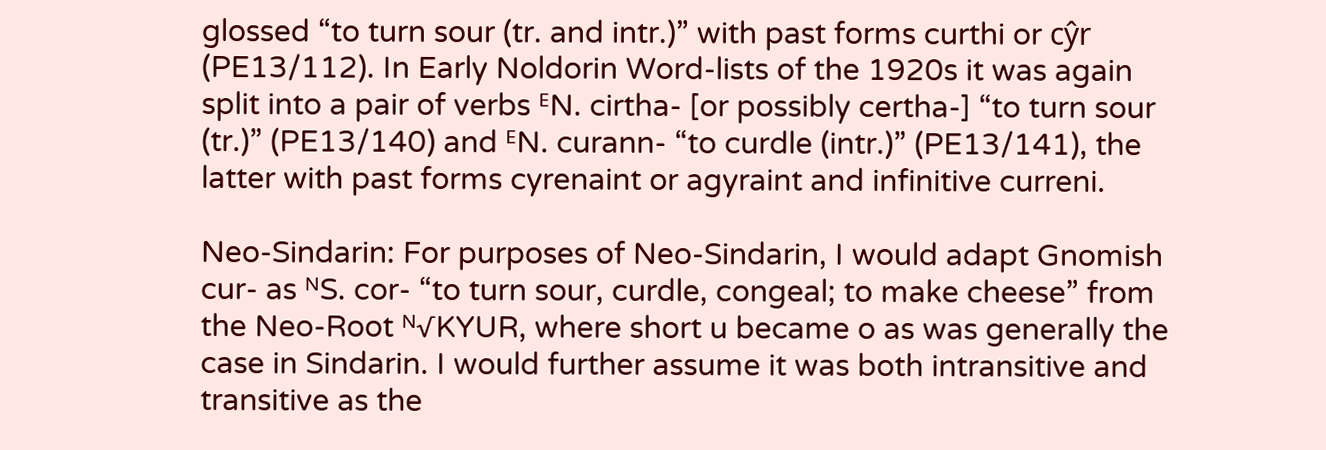glossed “to turn sour (tr. and intr.)” with past forms curthi or cŷr (PE13/112). In Early Noldorin Word-lists of the 1920s it was again split into a pair of verbs ᴱN. cirtha- [or possibly certha-] “to turn sour (tr.)” (PE13/140) and ᴱN. curann- “to curdle (intr.)” (PE13/141), the latter with past forms cyrenaint or agyraint and infinitive curreni.

Neo-Sindarin: For purposes of Neo-Sindarin, I would adapt Gnomish cur- as ᴺS. cor- “to turn sour, curdle, congeal; to make cheese” from the Neo-Root ᴺ√KYUR, where short u became o as was generally the case in Sindarin. I would further assume it was both intransitive and transitive as the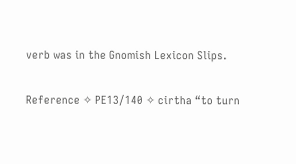verb was in the Gnomish Lexicon Slips.

Reference ✧ PE13/140 ✧ cirtha “to turn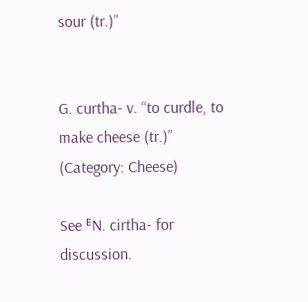sour (tr.)”


G. curtha- v. “to curdle, to make cheese (tr.)” (Category: Cheese)

See ᴱN. cirtha- for discussion.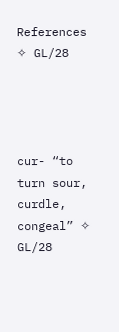References ✧ GL/28




cur- “to turn sour, curdle, congeal” ✧ GL/28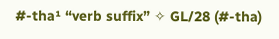#-tha¹ “verb suffix” ✧ GL/28 (#-tha)